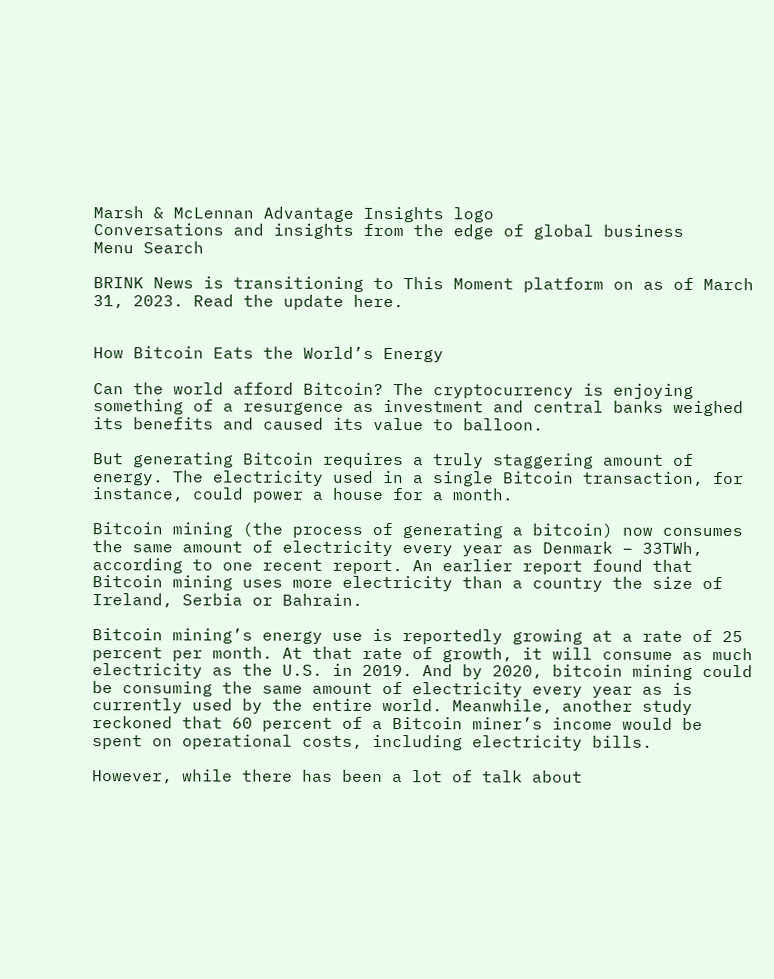Marsh & McLennan Advantage Insights logo
Conversations and insights from the edge of global business
Menu Search

BRINK News is transitioning to This Moment platform on as of March 31, 2023. Read the update here.


How Bitcoin Eats the World’s Energy

Can the world afford Bitcoin? The cryptocurrency is enjoying something of a resurgence as investment and central banks weighed its benefits and caused its value to balloon.

But generating Bitcoin requires a truly staggering amount of energy. The electricity used in a single Bitcoin transaction, for instance, could power a house for a month.

Bitcoin mining (the process of generating a bitcoin) now consumes the same amount of electricity every year as Denmark – 33TWh, according to one recent report. An earlier report found that Bitcoin mining uses more electricity than a country the size of Ireland, Serbia or Bahrain.

Bitcoin mining’s energy use is reportedly growing at a rate of 25 percent per month. At that rate of growth, it will consume as much electricity as the U.S. in 2019. And by 2020, bitcoin mining could be consuming the same amount of electricity every year as is currently used by the entire world. Meanwhile, another study reckoned that 60 percent of a Bitcoin miner’s income would be spent on operational costs, including electricity bills.

However, while there has been a lot of talk about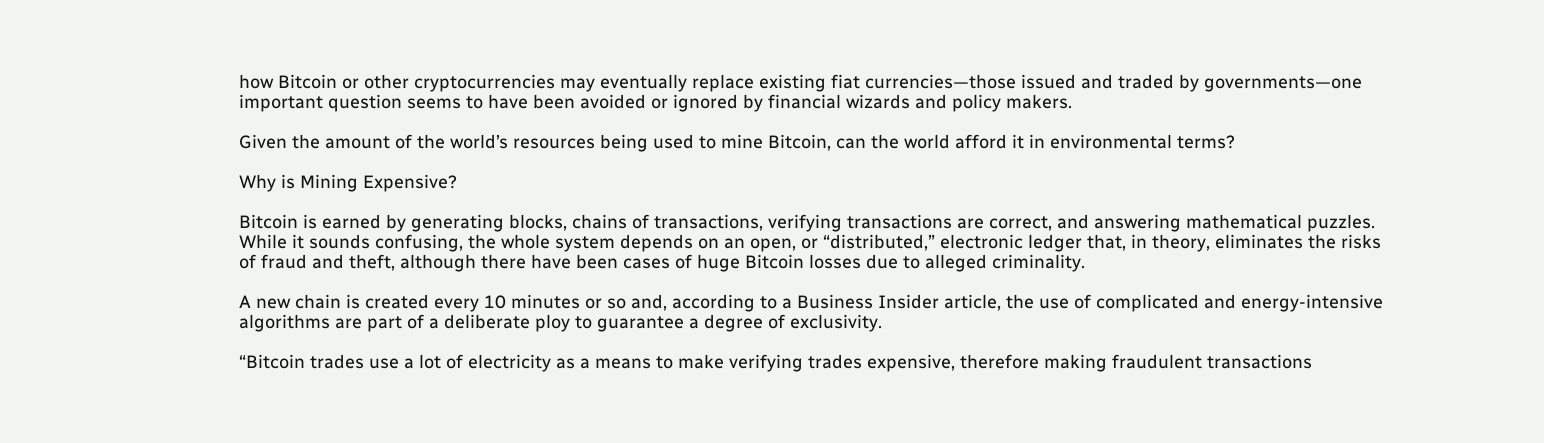how Bitcoin or other cryptocurrencies may eventually replace existing fiat currencies—those issued and traded by governments—one important question seems to have been avoided or ignored by financial wizards and policy makers.

Given the amount of the world’s resources being used to mine Bitcoin, can the world afford it in environmental terms?

Why is Mining Expensive?

Bitcoin is earned by generating blocks, chains of transactions, verifying transactions are correct, and answering mathematical puzzles. While it sounds confusing, the whole system depends on an open, or “distributed,” electronic ledger that, in theory, eliminates the risks of fraud and theft, although there have been cases of huge Bitcoin losses due to alleged criminality.

A new chain is created every 10 minutes or so and, according to a Business Insider article, the use of complicated and energy-intensive algorithms are part of a deliberate ploy to guarantee a degree of exclusivity.

“Bitcoin trades use a lot of electricity as a means to make verifying trades expensive, therefore making fraudulent transactions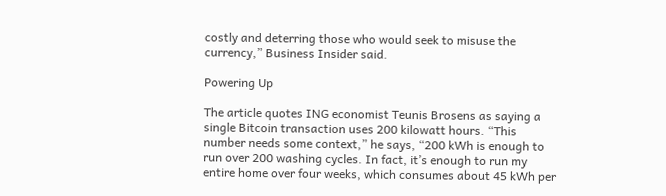costly and deterring those who would seek to misuse the currency,” Business Insider said.

Powering Up

The article quotes ING economist Teunis Brosens as saying a single Bitcoin transaction uses 200 kilowatt hours. “This number needs some context,” he says, “200 kWh is enough to run over 200 washing cycles. In fact, it’s enough to run my entire home over four weeks, which consumes about 45 kWh per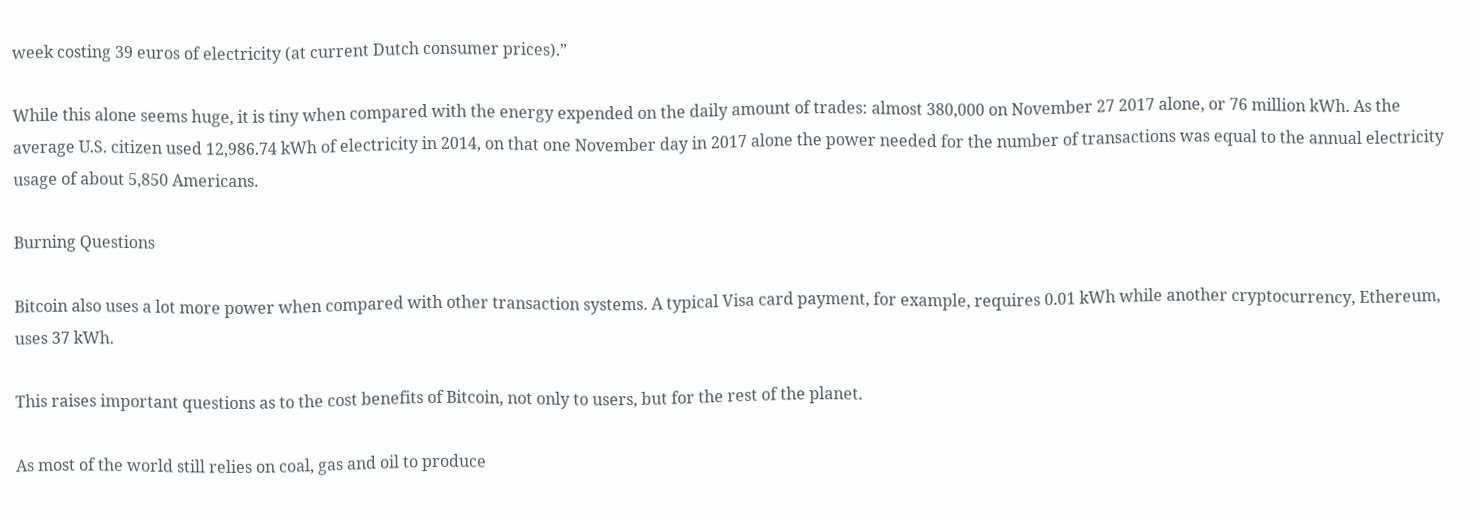week costing 39 euros of electricity (at current Dutch consumer prices).”

While this alone seems huge, it is tiny when compared with the energy expended on the daily amount of trades: almost 380,000 on November 27 2017 alone, or 76 million kWh. As the average U.S. citizen used 12,986.74 kWh of electricity in 2014, on that one November day in 2017 alone the power needed for the number of transactions was equal to the annual electricity usage of about 5,850 Americans.

Burning Questions

Bitcoin also uses a lot more power when compared with other transaction systems. A typical Visa card payment, for example, requires 0.01 kWh while another cryptocurrency, Ethereum, uses 37 kWh.

This raises important questions as to the cost benefits of Bitcoin, not only to users, but for the rest of the planet.

As most of the world still relies on coal, gas and oil to produce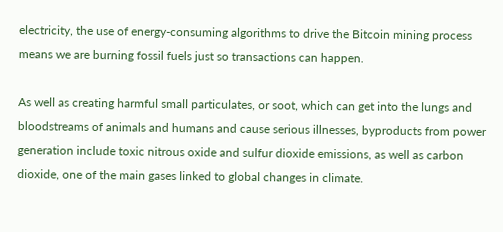electricity, the use of energy-consuming algorithms to drive the Bitcoin mining process means we are burning fossil fuels just so transactions can happen.

As well as creating harmful small particulates, or soot, which can get into the lungs and bloodstreams of animals and humans and cause serious illnesses, byproducts from power generation include toxic nitrous oxide and sulfur dioxide emissions, as well as carbon dioxide, one of the main gases linked to global changes in climate.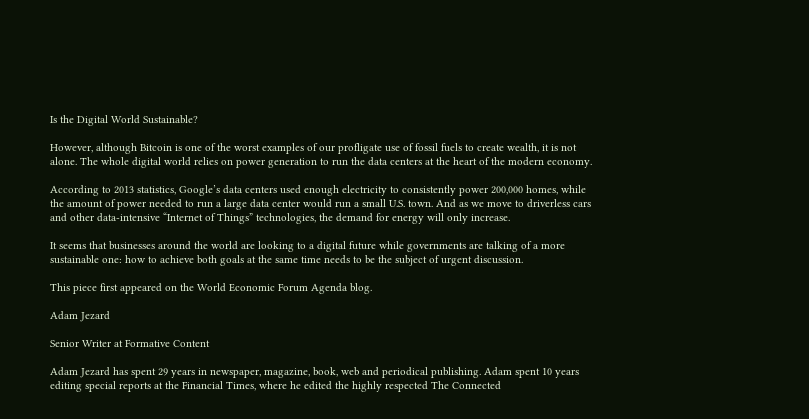Is the Digital World Sustainable?

However, although Bitcoin is one of the worst examples of our profligate use of fossil fuels to create wealth, it is not alone. The whole digital world relies on power generation to run the data centers at the heart of the modern economy.

According to 2013 statistics, Google’s data centers used enough electricity to consistently power 200,000 homes, while the amount of power needed to run a large data center would run a small U.S. town. And as we move to driverless cars and other data-intensive “Internet of Things” technologies, the demand for energy will only increase.

It seems that businesses around the world are looking to a digital future while governments are talking of a more sustainable one: how to achieve both goals at the same time needs to be the subject of urgent discussion.

This piece first appeared on the World Economic Forum Agenda blog.

Adam Jezard

Senior Writer at Formative Content

Adam Jezard has spent 29 years in newspaper, magazine, book, web and periodical publishing. Adam spent 10 years editing special reports at the Financial Times, where he edited the highly respected The Connected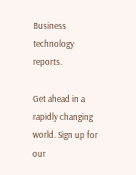Business technology reports.

Get ahead in a rapidly changing world. Sign up for our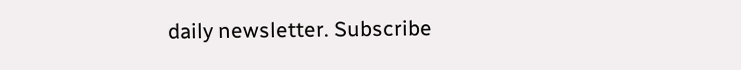daily newsletter. Subscribe